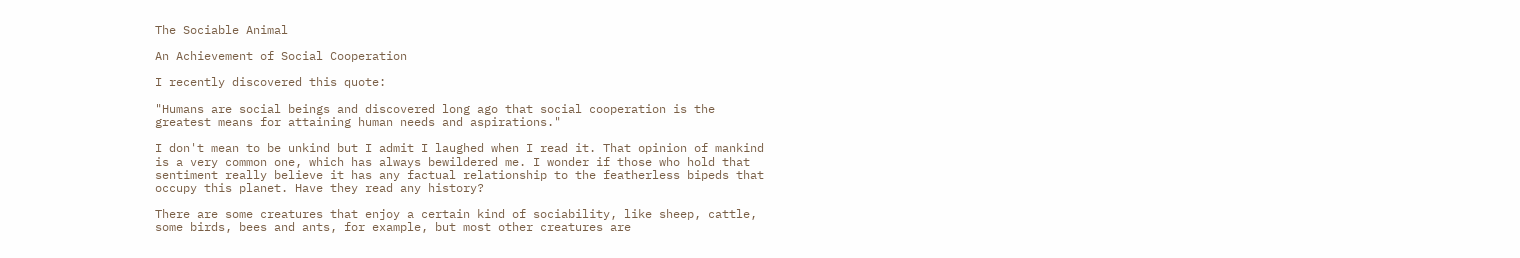The Sociable Animal

An Achievement of Social Cooperation

I recently discovered this quote:

"Humans are social beings and discovered long ago that social cooperation is the greatest means for attaining human needs and aspirations."

I don't mean to be unkind but I admit I laughed when I read it. That opinion of mankind is a very common one, which has always bewildered me. I wonder if those who hold that sentiment really believe it has any factual relationship to the featherless bipeds that occupy this planet. Have they read any history?

There are some creatures that enjoy a certain kind of sociability, like sheep, cattle, some birds, bees and ants, for example, but most other creatures are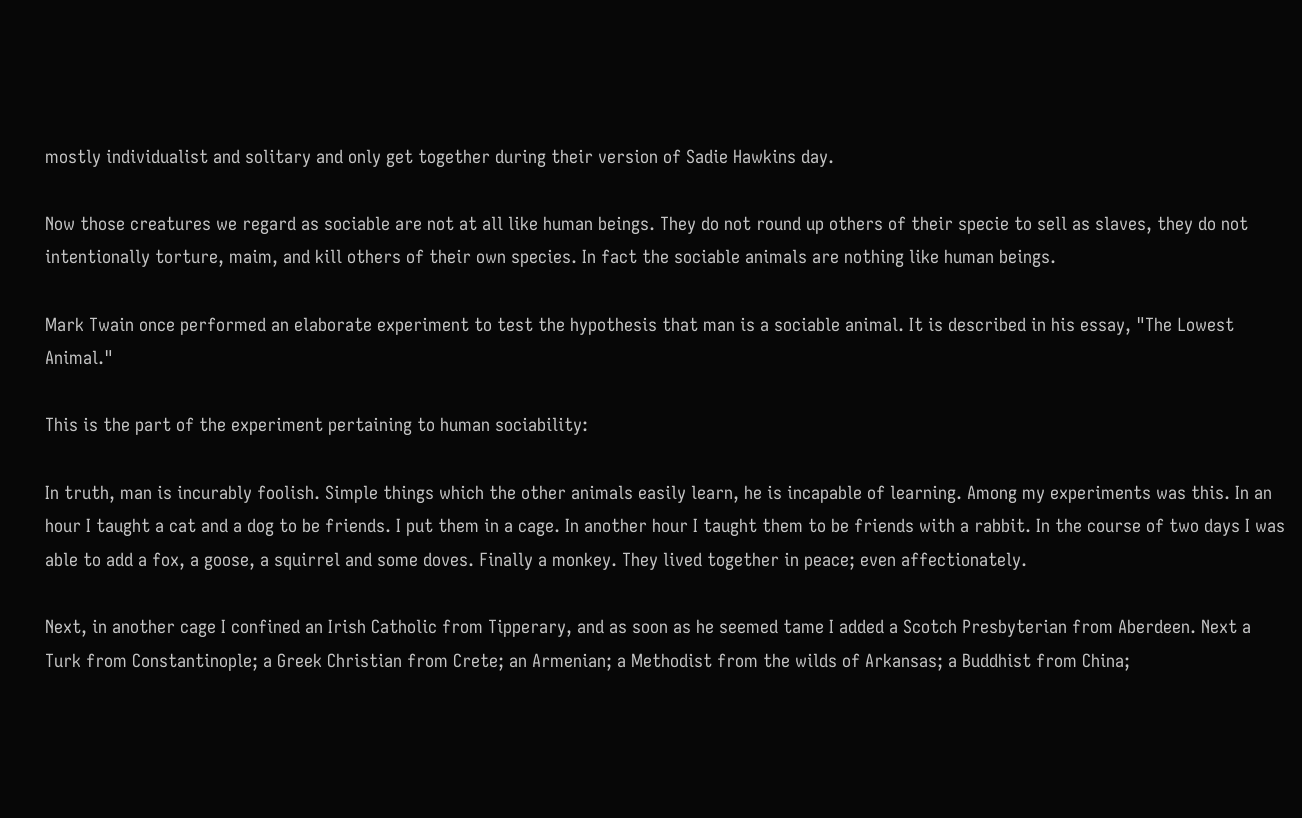mostly individualist and solitary and only get together during their version of Sadie Hawkins day.

Now those creatures we regard as sociable are not at all like human beings. They do not round up others of their specie to sell as slaves, they do not intentionally torture, maim, and kill others of their own species. In fact the sociable animals are nothing like human beings.

Mark Twain once performed an elaborate experiment to test the hypothesis that man is a sociable animal. It is described in his essay, "The Lowest Animal."

This is the part of the experiment pertaining to human sociability:

In truth, man is incurably foolish. Simple things which the other animals easily learn, he is incapable of learning. Among my experiments was this. In an hour I taught a cat and a dog to be friends. I put them in a cage. In another hour I taught them to be friends with a rabbit. In the course of two days I was able to add a fox, a goose, a squirrel and some doves. Finally a monkey. They lived together in peace; even affectionately.

Next, in another cage I confined an Irish Catholic from Tipperary, and as soon as he seemed tame I added a Scotch Presbyterian from Aberdeen. Next a Turk from Constantinople; a Greek Christian from Crete; an Armenian; a Methodist from the wilds of Arkansas; a Buddhist from China;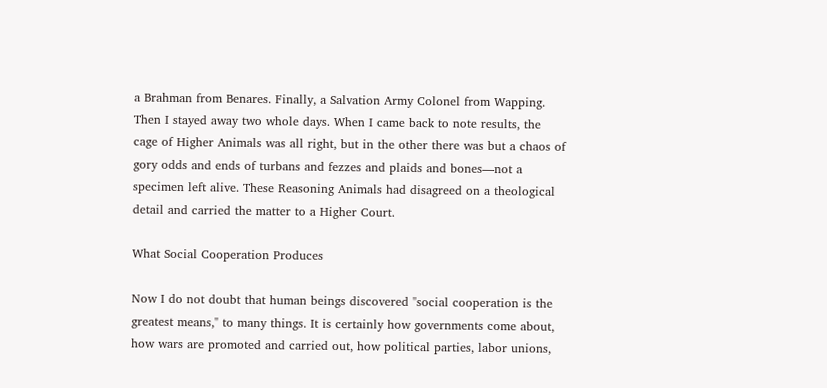a Brahman from Benares. Finally, a Salvation Army Colonel from Wapping. Then I stayed away two whole days. When I came back to note results, the cage of Higher Animals was all right, but in the other there was but a chaos of gory odds and ends of turbans and fezzes and plaids and bones—not a specimen left alive. These Reasoning Animals had disagreed on a theological detail and carried the matter to a Higher Court.

What Social Cooperation Produces

Now I do not doubt that human beings discovered "social cooperation is the greatest means," to many things. It is certainly how governments come about, how wars are promoted and carried out, how political parties, labor unions,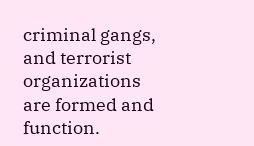criminal gangs, and terrorist organizations are formed and function.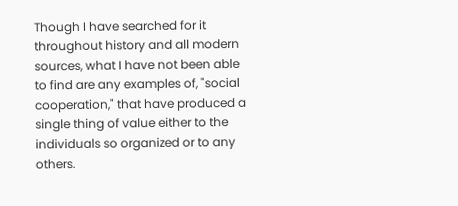Though I have searched for it throughout history and all modern sources, what I have not been able to find are any examples of, "social cooperation," that have produced a single thing of value either to the individuals so organized or to any others.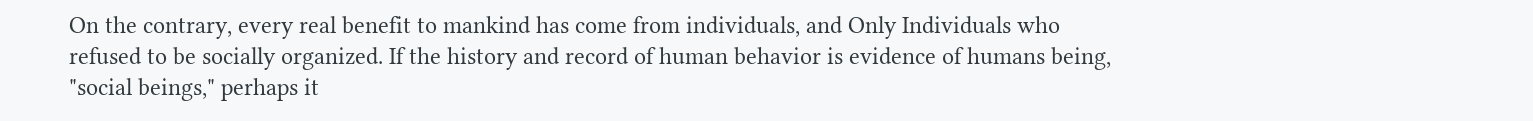On the contrary, every real benefit to mankind has come from individuals, and Only Individuals who refused to be socially organized. If the history and record of human behavior is evidence of humans being, "social beings," perhaps it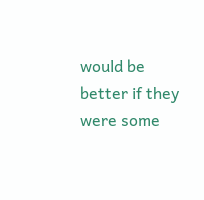would be better if they were some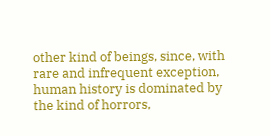other kind of beings, since, with rare and infrequent exception, human history is dominated by the kind of horrors,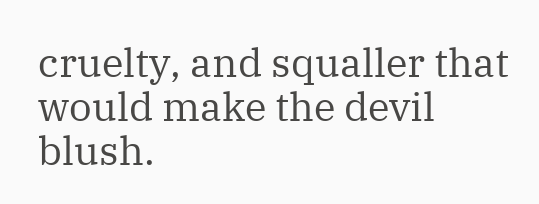cruelty, and squaller that would make the devil blush.